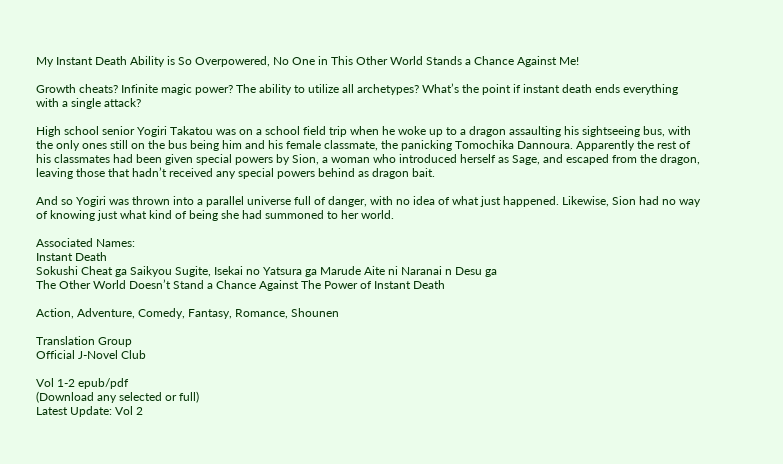My Instant Death Ability is So Overpowered, No One in This Other World Stands a Chance Against Me!

Growth cheats? Infinite magic power? The ability to utilize all archetypes? What’s the point if instant death ends everything with a single attack?

High school senior Yogiri Takatou was on a school field trip when he woke up to a dragon assaulting his sightseeing bus, with the only ones still on the bus being him and his female classmate, the panicking Tomochika Dannoura. Apparently the rest of his classmates had been given special powers by Sion, a woman who introduced herself as Sage, and escaped from the dragon, leaving those that hadn’t received any special powers behind as dragon bait.

And so Yogiri was thrown into a parallel universe full of danger, with no idea of what just happened. Likewise, Sion had no way of knowing just what kind of being she had summoned to her world.

Associated Names:
Instant Death
Sokushi Cheat ga Saikyou Sugite, Isekai no Yatsura ga Marude Aite ni Naranai n Desu ga
The Other World Doesn’t Stand a Chance Against The Power of Instant Death

Action, Adventure, Comedy, Fantasy, Romance, Shounen

Translation Group
Official J-Novel Club

Vol 1-2 epub/pdf
(Download any selected or full)
Latest Update: Vol 2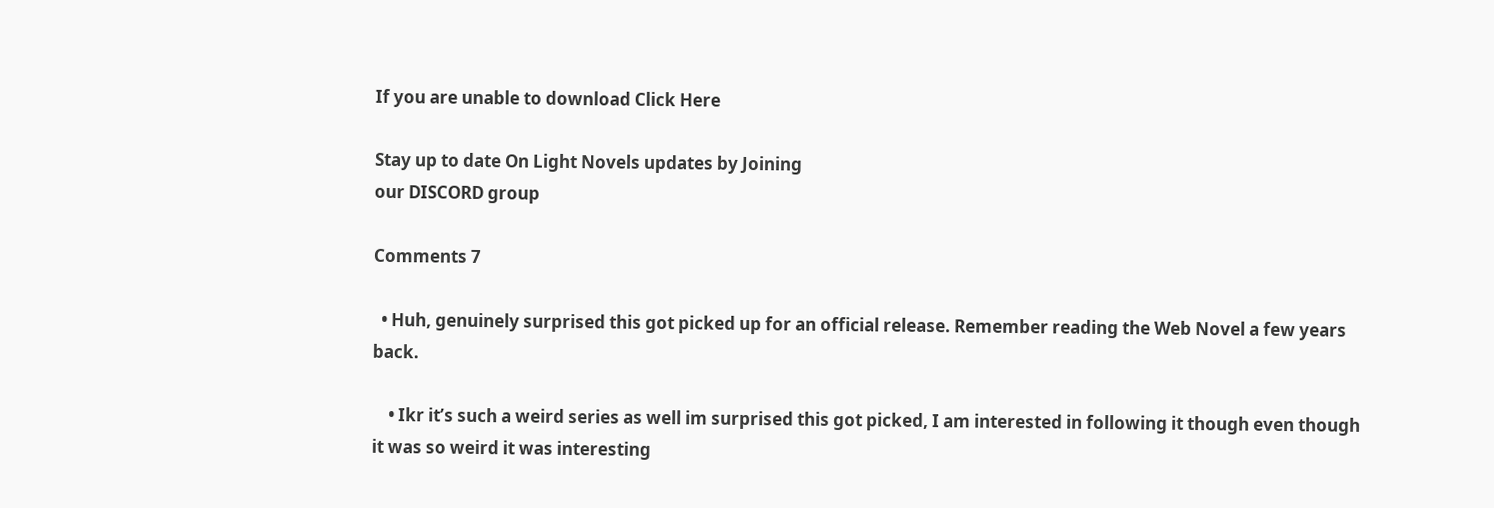If you are unable to download Click Here

Stay up to date On Light Novels updates by Joining
our DISCORD group

Comments 7

  • Huh, genuinely surprised this got picked up for an official release. Remember reading the Web Novel a few years back.

    • Ikr it’s such a weird series as well im surprised this got picked, I am interested in following it though even though it was so weird it was interesting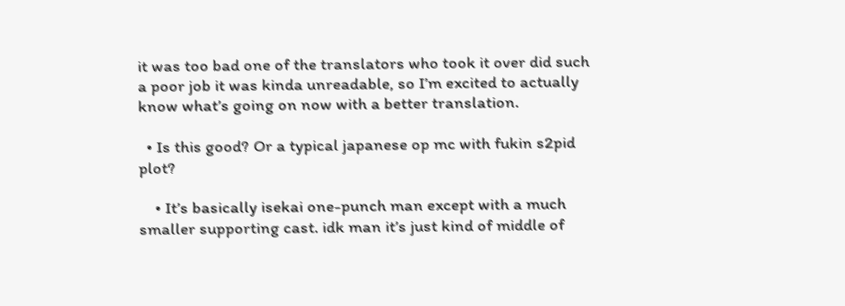it was too bad one of the translators who took it over did such a poor job it was kinda unreadable, so I’m excited to actually know what’s going on now with a better translation.

  • Is this good? Or a typical japanese op mc with fukin s2pid plot?

    • It’s basically isekai one-punch man except with a much smaller supporting cast. idk man it’s just kind of middle of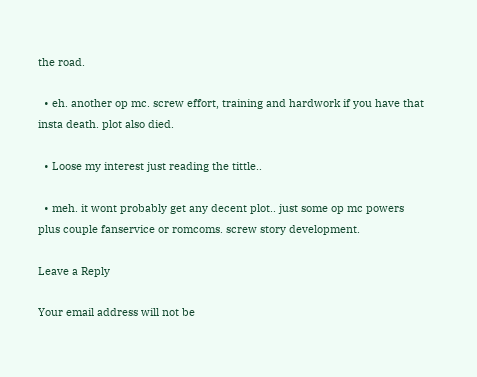the road.

  • eh. another op mc. screw effort, training and hardwork if you have that insta death. plot also died.

  • Loose my interest just reading the tittle..

  • meh. it wont probably get any decent plot.. just some op mc powers plus couple fanservice or romcoms. screw story development.

Leave a Reply

Your email address will not be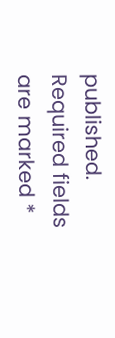published. Required fields are marked *